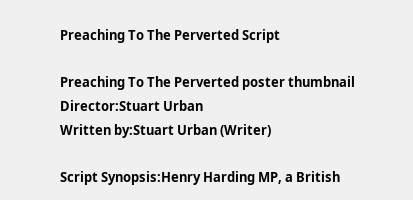Preaching To The Perverted Script

Preaching To The Perverted poster thumbnail
Director:Stuart Urban
Written by:Stuart Urban (Writer)

Script Synopsis:Henry Harding MP, a British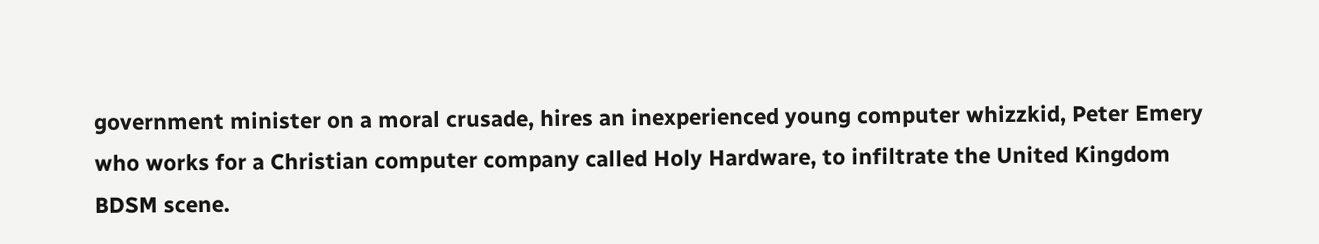government minister on a moral crusade, hires an inexperienced young computer whizzkid, Peter Emery who works for a Christian computer company called Holy Hardware, to infiltrate the United Kingdom BDSM scene.